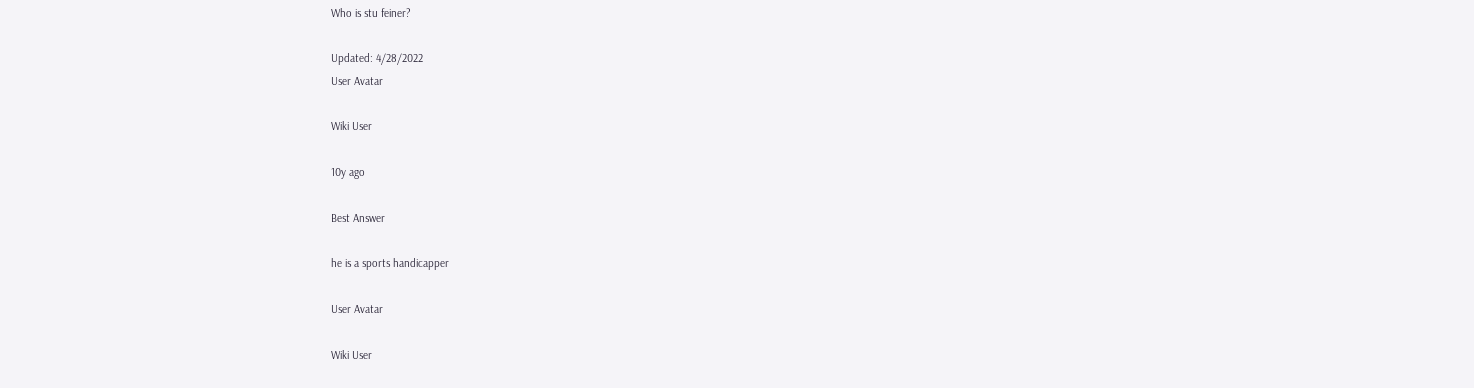Who is stu feiner?

Updated: 4/28/2022
User Avatar

Wiki User

10y ago

Best Answer

he is a sports handicapper

User Avatar

Wiki User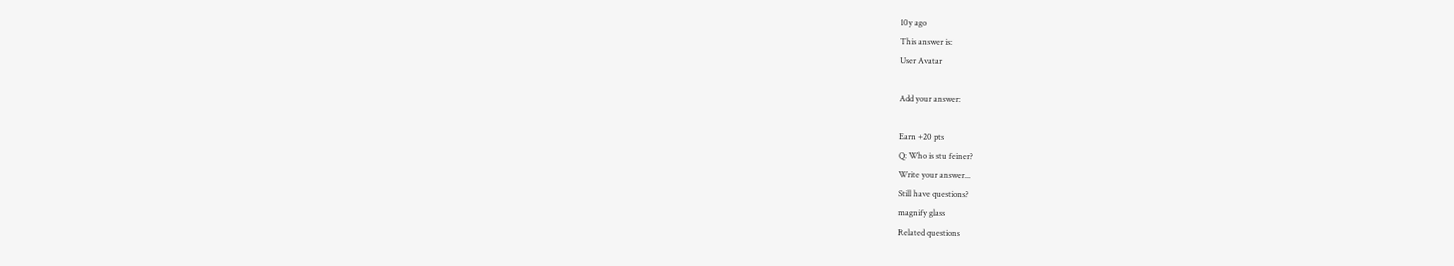10y ago
This answer is:
User Avatar

Add your answer:

Earn +20 pts
Q: Who is stu feiner?
Write your answer...
Still have questions?
magnify glass
Related questions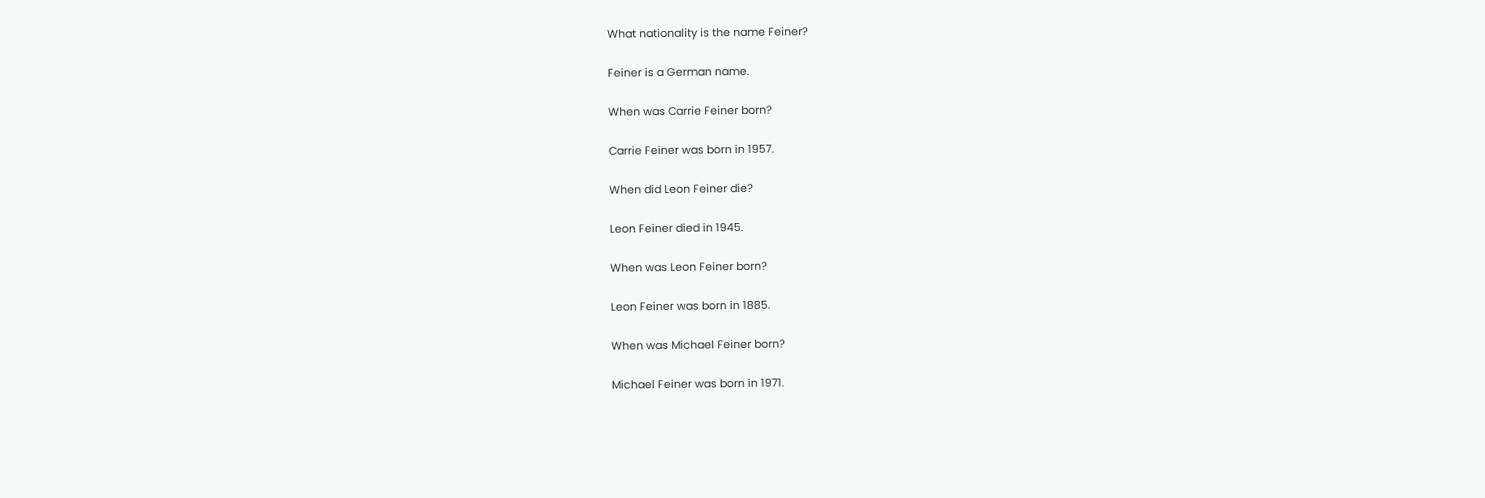What nationality is the name Feiner?

Feiner is a German name.

When was Carrie Feiner born?

Carrie Feiner was born in 1957.

When did Leon Feiner die?

Leon Feiner died in 1945.

When was Leon Feiner born?

Leon Feiner was born in 1885.

When was Michael Feiner born?

Michael Feiner was born in 1971.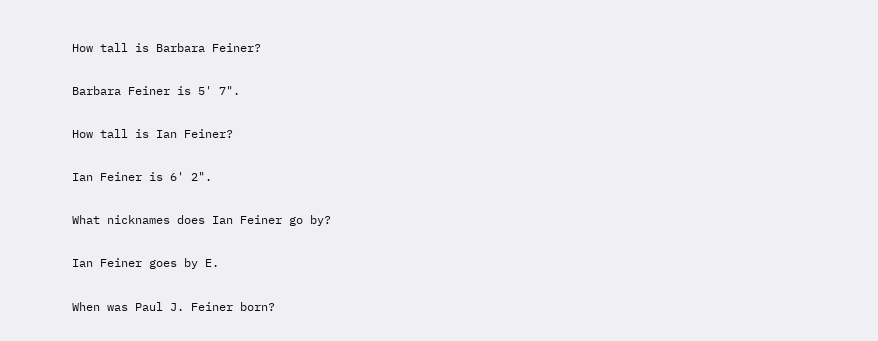How tall is Barbara Feiner?

Barbara Feiner is 5' 7".

How tall is Ian Feiner?

Ian Feiner is 6' 2".

What nicknames does Ian Feiner go by?

Ian Feiner goes by E.

When was Paul J. Feiner born?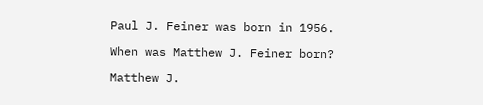Paul J. Feiner was born in 1956.

When was Matthew J. Feiner born?

Matthew J.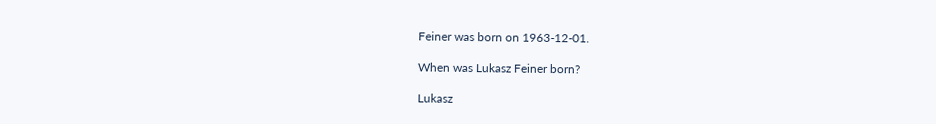Feiner was born on 1963-12-01.

When was Lukasz Feiner born?

Lukasz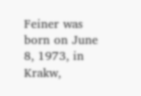Feiner was born on June 8, 1973, in Krakw,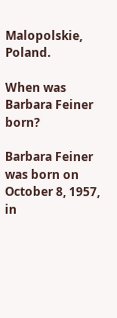Malopolskie, Poland.

When was Barbara Feiner born?

Barbara Feiner was born on October 8, 1957, in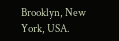Brooklyn, New York, USA.